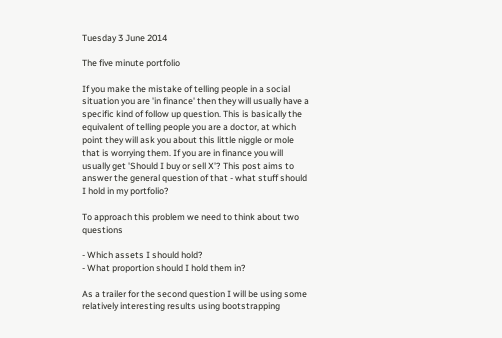Tuesday 3 June 2014

The five minute portfolio

If you make the mistake of telling people in a social situation you are 'in finance' then they will usually have a specific kind of follow up question. This is basically the equivalent of telling people you are a doctor, at which point they will ask you about this little niggle or mole that is worrying them. If you are in finance you will usually get 'Should I buy or sell X'? This post aims to answer the general question of that - what stuff should I hold in my portfolio?

To approach this problem we need to think about two questions

- Which assets I should hold?
- What proportion should I hold them in?

As a trailer for the second question I will be using some relatively interesting results using bootstrapping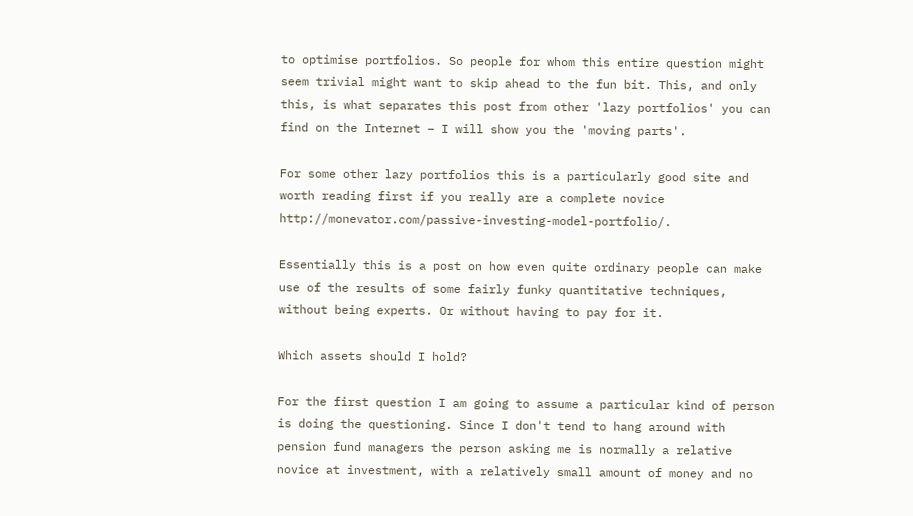to optimise portfolios. So people for whom this entire question might seem trivial might want to skip ahead to the fun bit. This, and only this, is what separates this post from other 'lazy portfolios' you can find on the Internet – I will show you the 'moving parts'.

For some other lazy portfolios this is a particularly good site and worth reading first if you really are a complete novice http://monevator.com/passive-investing-model-portfolio/.

Essentially this is a post on how even quite ordinary people can make use of the results of some fairly funky quantitative techniques, without being experts. Or without having to pay for it.

Which assets should I hold?

For the first question I am going to assume a particular kind of person is doing the questioning. Since I don't tend to hang around with pension fund managers the person asking me is normally a relative novice at investment, with a relatively small amount of money and no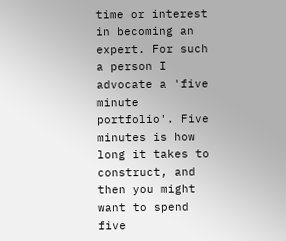time or interest in becoming an expert. For such a person I advocate a 'five minute portfolio'. Five minutes is how long it takes to construct, and then you might want to spend five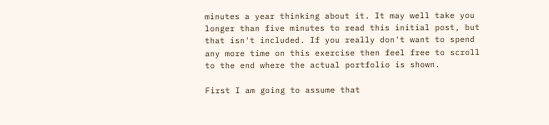minutes a year thinking about it. It may well take you longer than five minutes to read this initial post, but that isn't included. If you really don't want to spend any more time on this exercise then feel free to scroll to the end where the actual portfolio is shown.

First I am going to assume that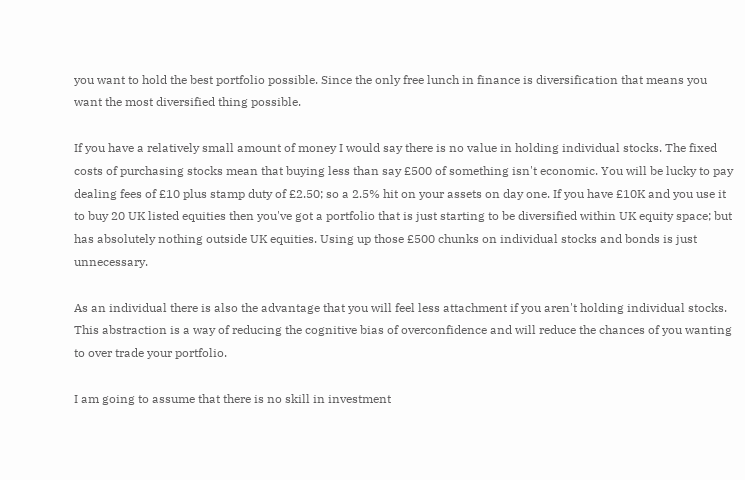you want to hold the best portfolio possible. Since the only free lunch in finance is diversification that means you want the most diversified thing possible.

If you have a relatively small amount of money I would say there is no value in holding individual stocks. The fixed costs of purchasing stocks mean that buying less than say £500 of something isn't economic. You will be lucky to pay dealing fees of £10 plus stamp duty of £2.50; so a 2.5% hit on your assets on day one. If you have £10K and you use it to buy 20 UK listed equities then you've got a portfolio that is just starting to be diversified within UK equity space; but has absolutely nothing outside UK equities. Using up those £500 chunks on individual stocks and bonds is just unnecessary.

As an individual there is also the advantage that you will feel less attachment if you aren't holding individual stocks. This abstraction is a way of reducing the cognitive bias of overconfidence and will reduce the chances of you wanting to over trade your portfolio.

I am going to assume that there is no skill in investment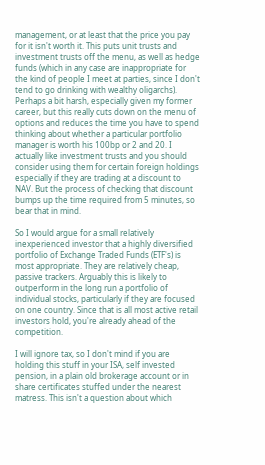management, or at least that the price you pay for it isn't worth it. This puts unit trusts and investment trusts off the menu, as well as hedge funds (which in any case are inappropriate for the kind of people I meet at parties, since I don't tend to go drinking with wealthy oligarchs). Perhaps a bit harsh, especially given my former career, but this really cuts down on the menu of options and reduces the time you have to spend thinking about whether a particular portfolio manager is worth his 100bp or 2 and 20. I actually like investment trusts and you should consider using them for certain foreign holdings especially if they are trading at a discount to NAV. But the process of checking that discount bumps up the time required from 5 minutes, so bear that in mind.

So I would argue for a small relatively inexperienced investor that a highly diversified portfolio of Exchange Traded Funds (ETF's) is most appropriate. They are relatively cheap, passive trackers. Arguably this is likely to outperform in the long run a portfolio of individual stocks, particularly if they are focused on one country. Since that is all most active retail investors hold, you're already ahead of the competition.

I will ignore tax, so I don't mind if you are holding this stuff in your ISA, self invested pension, in a plain old brokerage account or in share certificates stuffed under the nearest matress. This isn't a question about which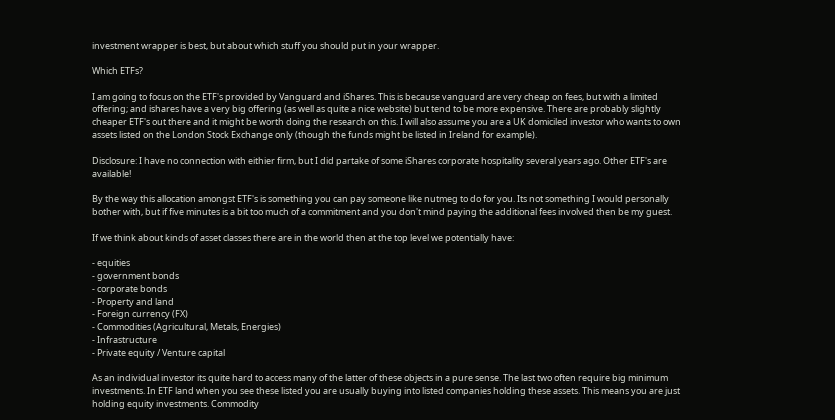investment wrapper is best, but about which stuff you should put in your wrapper.

Which ETFs?

I am going to focus on the ETF's provided by Vanguard and iShares. This is because vanguard are very cheap on fees, but with a limited offering; and ishares have a very big offering (as well as quite a nice website) but tend to be more expensive. There are probably slightly cheaper ETF's out there and it might be worth doing the research on this. I will also assume you are a UK domiciled investor who wants to own assets listed on the London Stock Exchange only (though the funds might be listed in Ireland for example).

Disclosure: I have no connection with eithier firm, but I did partake of some iShares corporate hospitality several years ago. Other ETF's are available!

By the way this allocation amongst ETF's is something you can pay someone like nutmeg to do for you. Its not something I would personally bother with, but if five minutes is a bit too much of a commitment and you don't mind paying the additional fees involved then be my guest.

If we think about kinds of asset classes there are in the world then at the top level we potentially have:

- equities
- government bonds
- corporate bonds
- Property and land
- Foreign currency (FX)
- Commodities (Agricultural, Metals, Energies)
- Infrastructure
- Private equity / Venture capital

As an individual investor its quite hard to access many of the latter of these objects in a pure sense. The last two often require big minimum investments. In ETF land when you see these listed you are usually buying into listed companies holding these assets. This means you are just holding equity investments. Commodity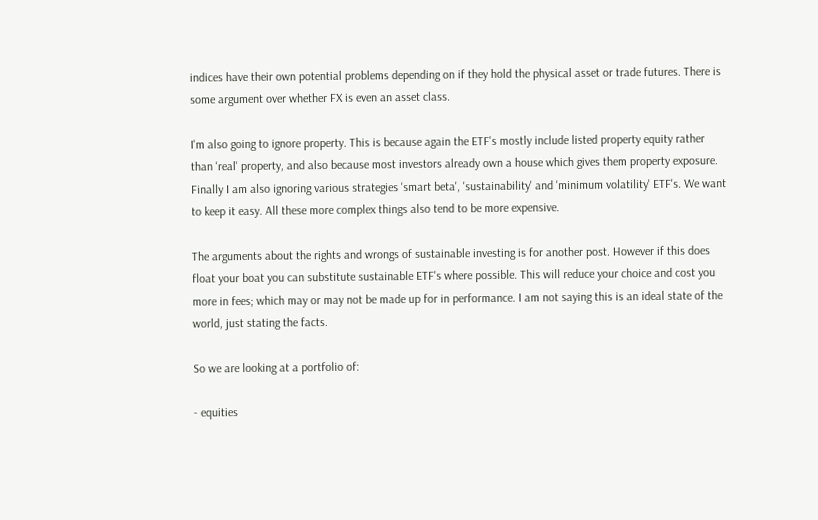indices have their own potential problems depending on if they hold the physical asset or trade futures. There is some argument over whether FX is even an asset class.

I'm also going to ignore property. This is because again the ETF's mostly include listed property equity rather than 'real' property, and also because most investors already own a house which gives them property exposure. Finally I am also ignoring various strategies 'smart beta', 'sustainability' and 'minimum volatility' ETF's. We want to keep it easy. All these more complex things also tend to be more expensive.

The arguments about the rights and wrongs of sustainable investing is for another post. However if this does float your boat you can substitute sustainable ETF's where possible. This will reduce your choice and cost you more in fees; which may or may not be made up for in performance. I am not saying this is an ideal state of the world, just stating the facts.

So we are looking at a portfolio of:

- equities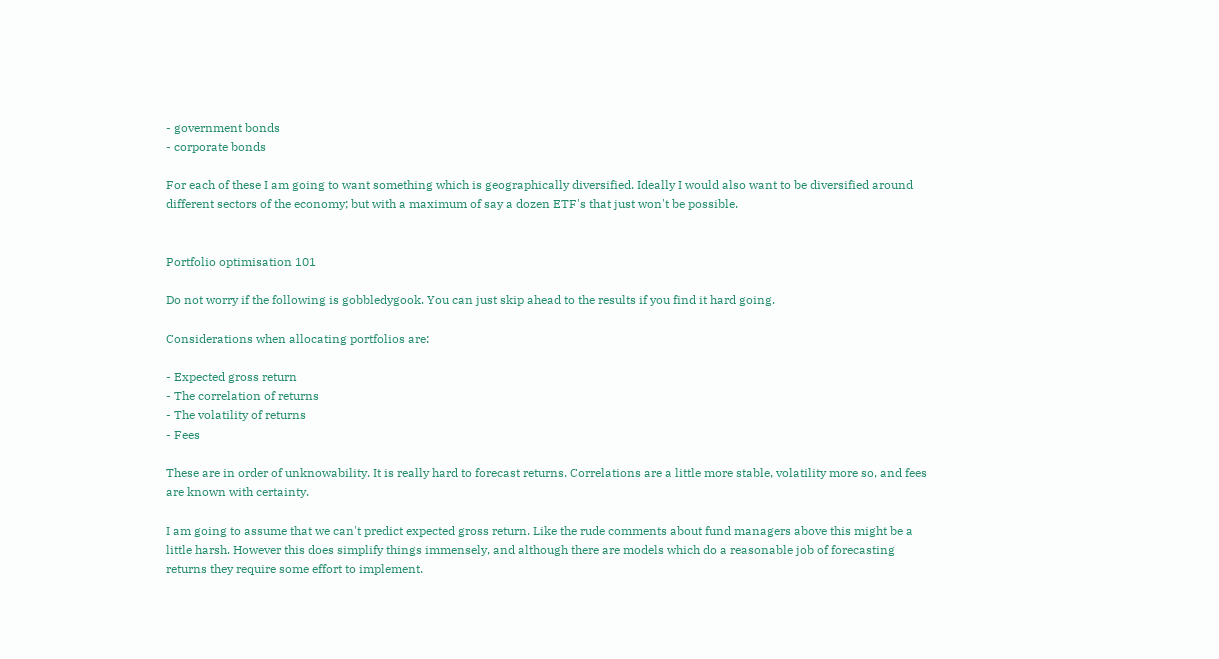- government bonds
- corporate bonds

For each of these I am going to want something which is geographically diversified. Ideally I would also want to be diversified around different sectors of the economy; but with a maximum of say a dozen ETF's that just won't be possible.


Portfolio optimisation 101

Do not worry if the following is gobbledygook. You can just skip ahead to the results if you find it hard going.

Considerations when allocating portfolios are:

- Expected gross return
- The correlation of returns
- The volatility of returns
- Fees

These are in order of unknowability. It is really hard to forecast returns. Correlations are a little more stable, volatility more so, and fees are known with certainty.

I am going to assume that we can't predict expected gross return. Like the rude comments about fund managers above this might be a little harsh. However this does simplify things immensely, and although there are models which do a reasonable job of forecasting returns they require some effort to implement.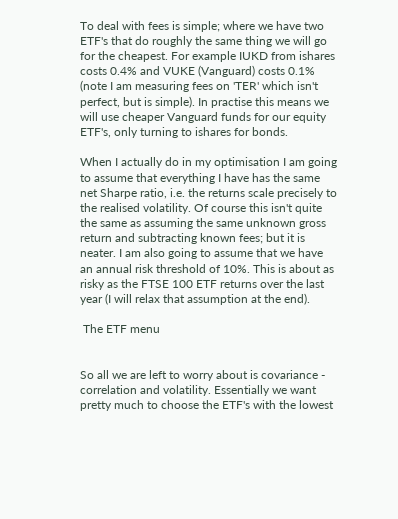To deal with fees is simple; where we have two ETF's that do roughly the same thing we will go for the cheapest. For example IUKD from ishares costs 0.4% and VUKE (Vanguard) costs 0.1% (note I am measuring fees on 'TER' which isn't perfect, but is simple). In practise this means we will use cheaper Vanguard funds for our equity ETF's, only turning to ishares for bonds.

When I actually do in my optimisation I am going to assume that everything I have has the same net Sharpe ratio, i.e. the returns scale precisely to the realised volatility. Of course this isn't quite the same as assuming the same unknown gross return and subtracting known fees; but it is neater. I am also going to assume that we have an annual risk threshold of 10%. This is about as risky as the FTSE 100 ETF returns over the last year (I will relax that assumption at the end).

 The ETF menu


So all we are left to worry about is covariance - correlation and volatility. Essentially we want pretty much to choose the ETF's with the lowest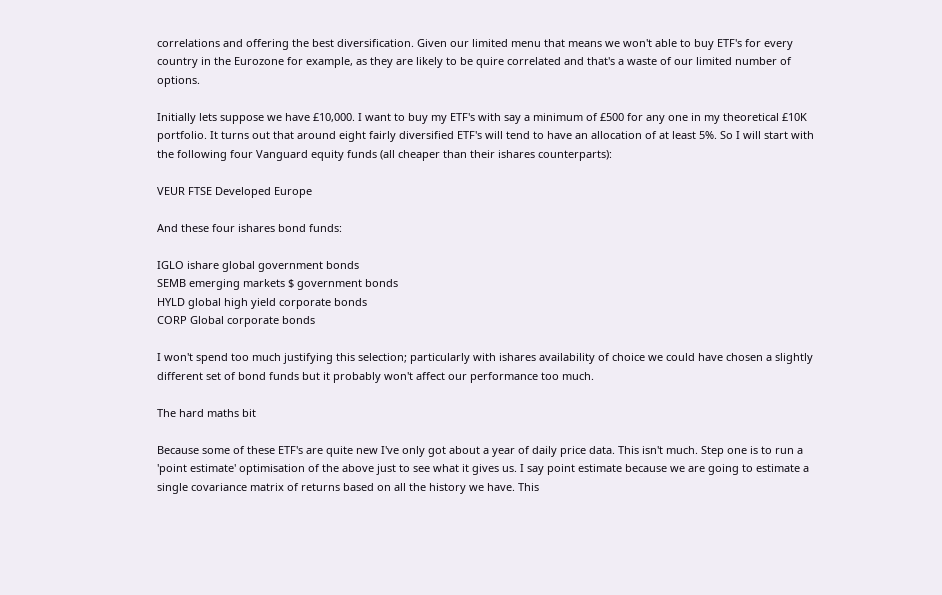correlations and offering the best diversification. Given our limited menu that means we won't able to buy ETF's for every country in the Eurozone for example, as they are likely to be quire correlated and that's a waste of our limited number of options.

Initially lets suppose we have £10,000. I want to buy my ETF's with say a minimum of £500 for any one in my theoretical £10K portfolio. It turns out that around eight fairly diversified ETF's will tend to have an allocation of at least 5%. So I will start with the following four Vanguard equity funds (all cheaper than their ishares counterparts):

VEUR FTSE Developed Europe

And these four ishares bond funds:

IGLO ishare global government bonds
SEMB emerging markets $ government bonds
HYLD global high yield corporate bonds
CORP Global corporate bonds

I won't spend too much justifying this selection; particularly with ishares availability of choice we could have chosen a slightly different set of bond funds but it probably won't affect our performance too much.

The hard maths bit

Because some of these ETF's are quite new I've only got about a year of daily price data. This isn't much. Step one is to run a 'point estimate' optimisation of the above just to see what it gives us. I say point estimate because we are going to estimate a single covariance matrix of returns based on all the history we have. This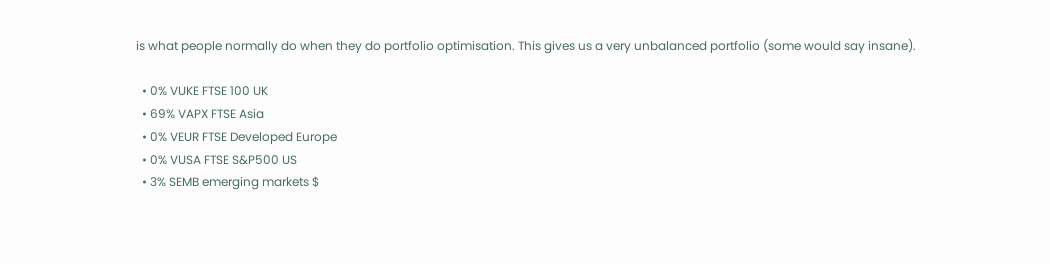is what people normally do when they do portfolio optimisation. This gives us a very unbalanced portfolio (some would say insane).

  • 0% VUKE FTSE 100 UK
  • 69% VAPX FTSE Asia
  • 0% VEUR FTSE Developed Europe
  • 0% VUSA FTSE S&P500 US
  • 3% SEMB emerging markets $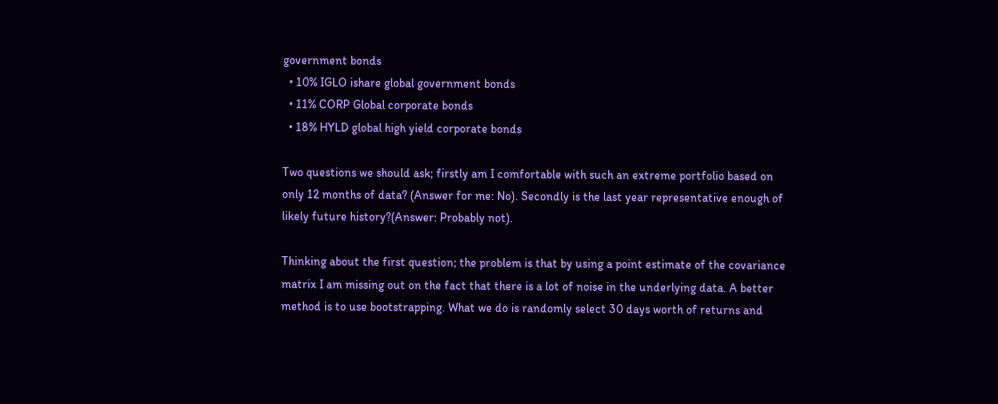government bonds
  • 10% IGLO ishare global government bonds
  • 11% CORP Global corporate bonds
  • 18% HYLD global high yield corporate bonds

Two questions we should ask; firstly am I comfortable with such an extreme portfolio based on only 12 months of data? (Answer for me: No). Secondly is the last year representative enough of likely future history?(Answer: Probably not).

Thinking about the first question; the problem is that by using a point estimate of the covariance matrix I am missing out on the fact that there is a lot of noise in the underlying data. A better method is to use bootstrapping. What we do is randomly select 30 days worth of returns and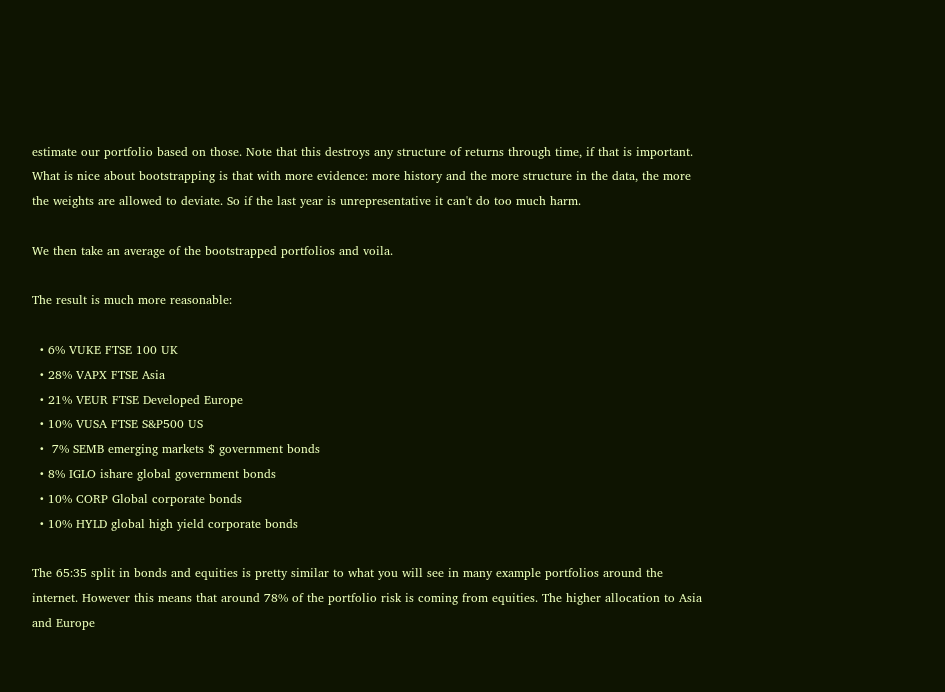estimate our portfolio based on those. Note that this destroys any structure of returns through time, if that is important. What is nice about bootstrapping is that with more evidence: more history and the more structure in the data, the more the weights are allowed to deviate. So if the last year is unrepresentative it can't do too much harm.

We then take an average of the bootstrapped portfolios and voila.

The result is much more reasonable:

  • 6% VUKE FTSE 100 UK
  • 28% VAPX FTSE Asia
  • 21% VEUR FTSE Developed Europe
  • 10% VUSA FTSE S&P500 US
  •  7% SEMB emerging markets $ government bonds
  • 8% IGLO ishare global government bonds
  • 10% CORP Global corporate bonds
  • 10% HYLD global high yield corporate bonds

The 65:35 split in bonds and equities is pretty similar to what you will see in many example portfolios around the internet. However this means that around 78% of the portfolio risk is coming from equities. The higher allocation to Asia and Europe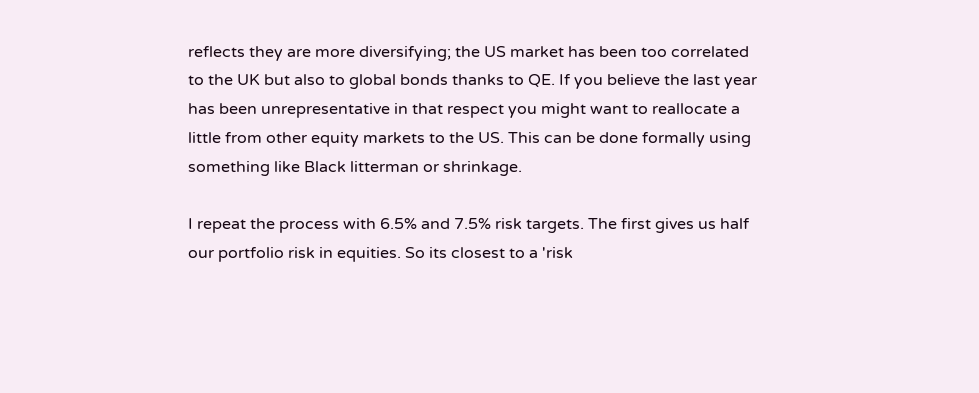reflects they are more diversifying; the US market has been too correlated to the UK but also to global bonds thanks to QE. If you believe the last year has been unrepresentative in that respect you might want to reallocate a little from other equity markets to the US. This can be done formally using something like Black litterman or shrinkage.

I repeat the process with 6.5% and 7.5% risk targets. The first gives us half our portfolio risk in equities. So its closest to a 'risk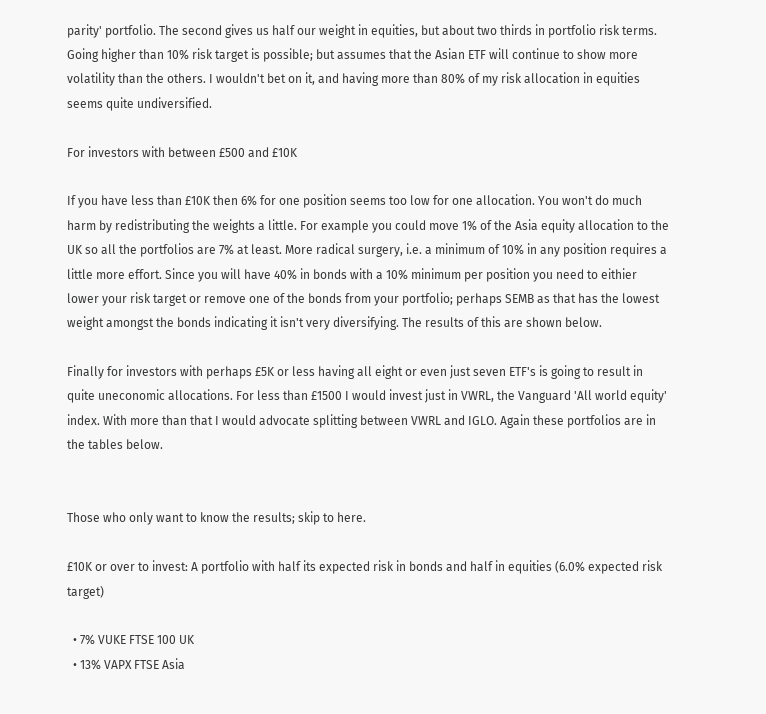parity' portfolio. The second gives us half our weight in equities, but about two thirds in portfolio risk terms. Going higher than 10% risk target is possible; but assumes that the Asian ETF will continue to show more volatility than the others. I wouldn't bet on it, and having more than 80% of my risk allocation in equities seems quite undiversified.

For investors with between £500 and £10K

If you have less than £10K then 6% for one position seems too low for one allocation. You won't do much harm by redistributing the weights a little. For example you could move 1% of the Asia equity allocation to the UK so all the portfolios are 7% at least. More radical surgery, i.e. a minimum of 10% in any position requires a little more effort. Since you will have 40% in bonds with a 10% minimum per position you need to eithier lower your risk target or remove one of the bonds from your portfolio; perhaps SEMB as that has the lowest weight amongst the bonds indicating it isn't very diversifying. The results of this are shown below.

Finally for investors with perhaps £5K or less having all eight or even just seven ETF's is going to result in quite uneconomic allocations. For less than £1500 I would invest just in VWRL, the Vanguard 'All world equity' index. With more than that I would advocate splitting between VWRL and IGLO. Again these portfolios are in the tables below.


Those who only want to know the results; skip to here.

£10K or over to invest: A portfolio with half its expected risk in bonds and half in equities (6.0% expected risk target)

  • 7% VUKE FTSE 100 UK
  • 13% VAPX FTSE Asia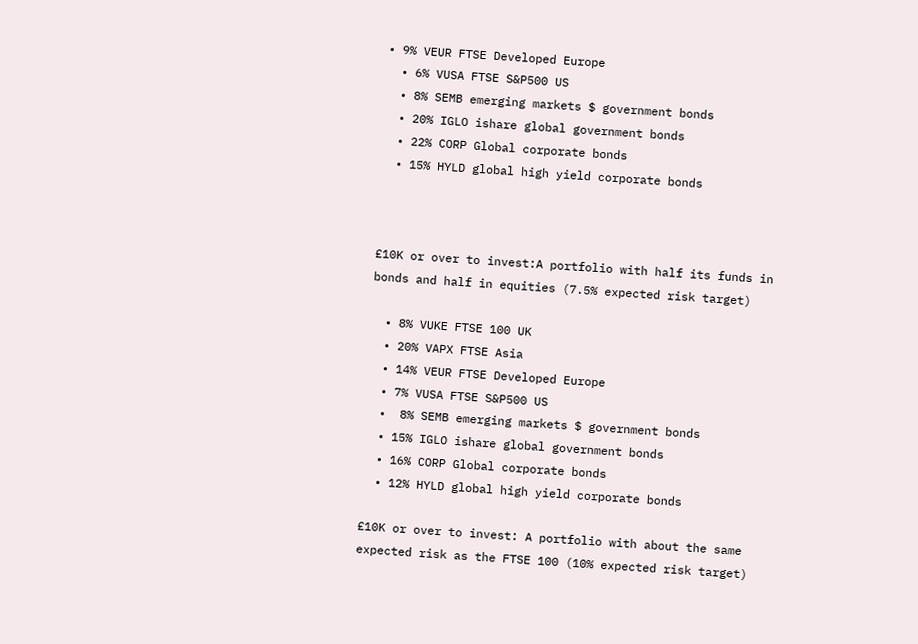• 9% VEUR FTSE Developed Europe
  • 6% VUSA FTSE S&P500 US
  • 8% SEMB emerging markets $ government bonds
  • 20% IGLO ishare global government bonds
  • 22% CORP Global corporate bonds
  • 15% HYLD global high yield corporate bonds



£10K or over to invest:A portfolio with half its funds in bonds and half in equities (7.5% expected risk target)

  • 8% VUKE FTSE 100 UK
  • 20% VAPX FTSE Asia
  • 14% VEUR FTSE Developed Europe
  • 7% VUSA FTSE S&P500 US
  •  8% SEMB emerging markets $ government bonds
  • 15% IGLO ishare global government bonds
  • 16% CORP Global corporate bonds
  • 12% HYLD global high yield corporate bonds

£10K or over to invest: A portfolio with about the same expected risk as the FTSE 100 (10% expected risk target)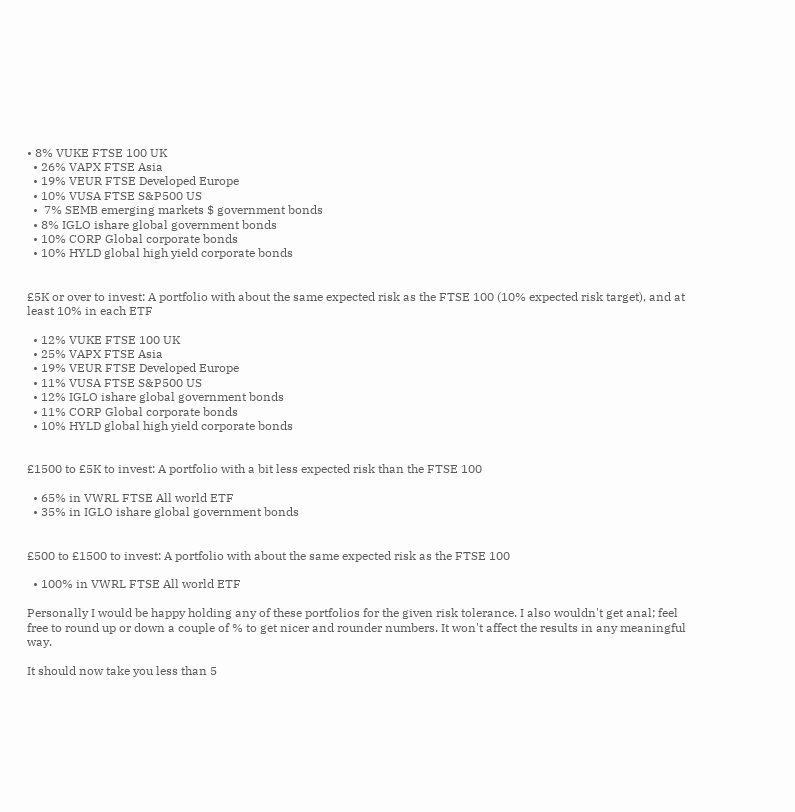• 8% VUKE FTSE 100 UK
  • 26% VAPX FTSE Asia
  • 19% VEUR FTSE Developed Europe
  • 10% VUSA FTSE S&P500 US
  •  7% SEMB emerging markets $ government bonds
  • 8% IGLO ishare global government bonds
  • 10% CORP Global corporate bonds
  • 10% HYLD global high yield corporate bonds


£5K or over to invest: A portfolio with about the same expected risk as the FTSE 100 (10% expected risk target), and at least 10% in each ETF

  • 12% VUKE FTSE 100 UK
  • 25% VAPX FTSE Asia
  • 19% VEUR FTSE Developed Europe
  • 11% VUSA FTSE S&P500 US
  • 12% IGLO ishare global government bonds
  • 11% CORP Global corporate bonds
  • 10% HYLD global high yield corporate bonds


£1500 to £5K to invest: A portfolio with a bit less expected risk than the FTSE 100

  • 65% in VWRL FTSE All world ETF
  • 35% in IGLO ishare global government bonds


£500 to £1500 to invest: A portfolio with about the same expected risk as the FTSE 100

  • 100% in VWRL FTSE All world ETF

Personally I would be happy holding any of these portfolios for the given risk tolerance. I also wouldn't get anal; feel free to round up or down a couple of % to get nicer and rounder numbers. It won't affect the results in any meaningful way.

It should now take you less than 5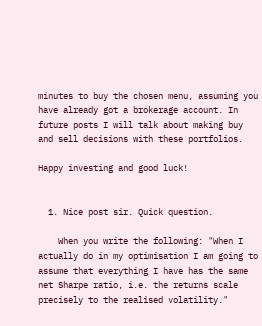minutes to buy the chosen menu, assuming you have already got a brokerage account. In future posts I will talk about making buy and sell decisions with these portfolios.

Happy investing and good luck!


  1. Nice post sir. Quick question.

    When you write the following: "When I actually do in my optimisation I am going to assume that everything I have has the same net Sharpe ratio, i.e. the returns scale precisely to the realised volatility."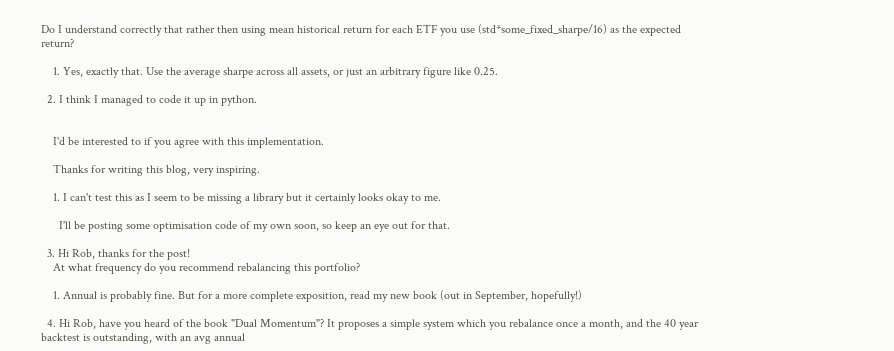Do I understand correctly that rather then using mean historical return for each ETF you use (std*some_fixed_sharpe/16) as the expected return?

    1. Yes, exactly that. Use the average sharpe across all assets, or just an arbitrary figure like 0.25.

  2. I think I managed to code it up in python.


    I'd be interested to if you agree with this implementation.

    Thanks for writing this blog, very inspiring.

    1. I can't test this as I seem to be missing a library but it certainly looks okay to me.

      I'll be posting some optimisation code of my own soon, so keep an eye out for that.

  3. Hi Rob, thanks for the post!
    At what frequency do you recommend rebalancing this portfolio?

    1. Annual is probably fine. But for a more complete exposition, read my new book (out in September, hopefully!)

  4. Hi Rob, have you heard of the book "Dual Momentum"? It proposes a simple system which you rebalance once a month, and the 40 year backtest is outstanding, with an avg annual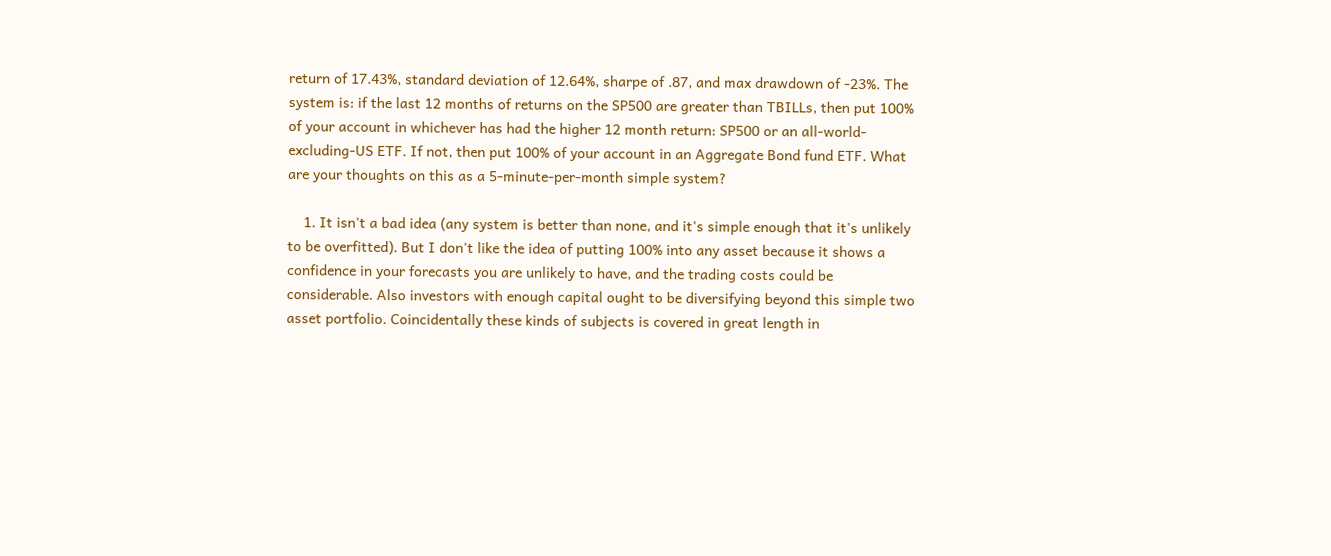return of 17.43%, standard deviation of 12.64%, sharpe of .87, and max drawdown of -23%. The system is: if the last 12 months of returns on the SP500 are greater than TBILLs, then put 100% of your account in whichever has had the higher 12 month return: SP500 or an all-world-excluding-US ETF. If not, then put 100% of your account in an Aggregate Bond fund ETF. What are your thoughts on this as a 5-minute-per-month simple system?

    1. It isn't a bad idea (any system is better than none, and it's simple enough that it's unlikely to be overfitted). But I don't like the idea of putting 100% into any asset because it shows a confidence in your forecasts you are unlikely to have, and the trading costs could be considerable. Also investors with enough capital ought to be diversifying beyond this simple two asset portfolio. Coincidentally these kinds of subjects is covered in great length in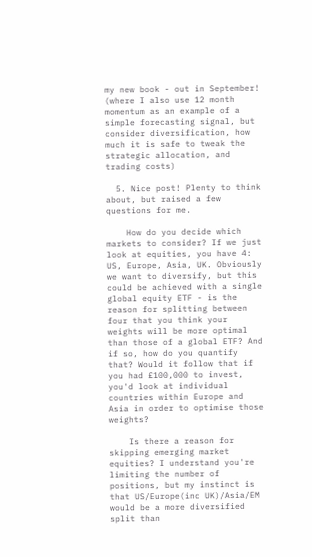my new book - out in September! (where I also use 12 month momentum as an example of a simple forecasting signal, but consider diversification, how much it is safe to tweak the strategic allocation, and trading costs)

  5. Nice post! Plenty to think about, but raised a few questions for me.

    How do you decide which markets to consider? If we just look at equities, you have 4: US, Europe, Asia, UK. Obviously we want to diversify, but this could be achieved with a single global equity ETF - is the reason for splitting between four that you think your weights will be more optimal than those of a global ETF? And if so, how do you quantify that? Would it follow that if you had £100,000 to invest, you'd look at individual countries within Europe and Asia in order to optimise those weights?

    Is there a reason for skipping emerging market equities? I understand you're limiting the number of positions, but my instinct is that US/Europe(inc UK)/Asia/EM would be a more diversified split than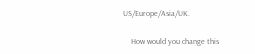US/Europe/Asia/UK.

    How would you change this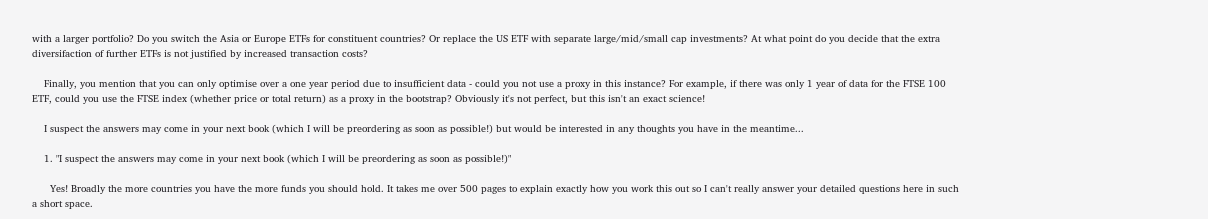with a larger portfolio? Do you switch the Asia or Europe ETFs for constituent countries? Or replace the US ETF with separate large/mid/small cap investments? At what point do you decide that the extra diversifaction of further ETFs is not justified by increased transaction costs?

    Finally, you mention that you can only optimise over a one year period due to insufficient data - could you not use a proxy in this instance? For example, if there was only 1 year of data for the FTSE 100 ETF, could you use the FTSE index (whether price or total return) as a proxy in the bootstrap? Obviously it's not perfect, but this isn't an exact science!

    I suspect the answers may come in your next book (which I will be preordering as soon as possible!) but would be interested in any thoughts you have in the meantime...

    1. "I suspect the answers may come in your next book (which I will be preordering as soon as possible!)"

      Yes! Broadly the more countries you have the more funds you should hold. It takes me over 500 pages to explain exactly how you work this out so I can't really answer your detailed questions here in such a short space.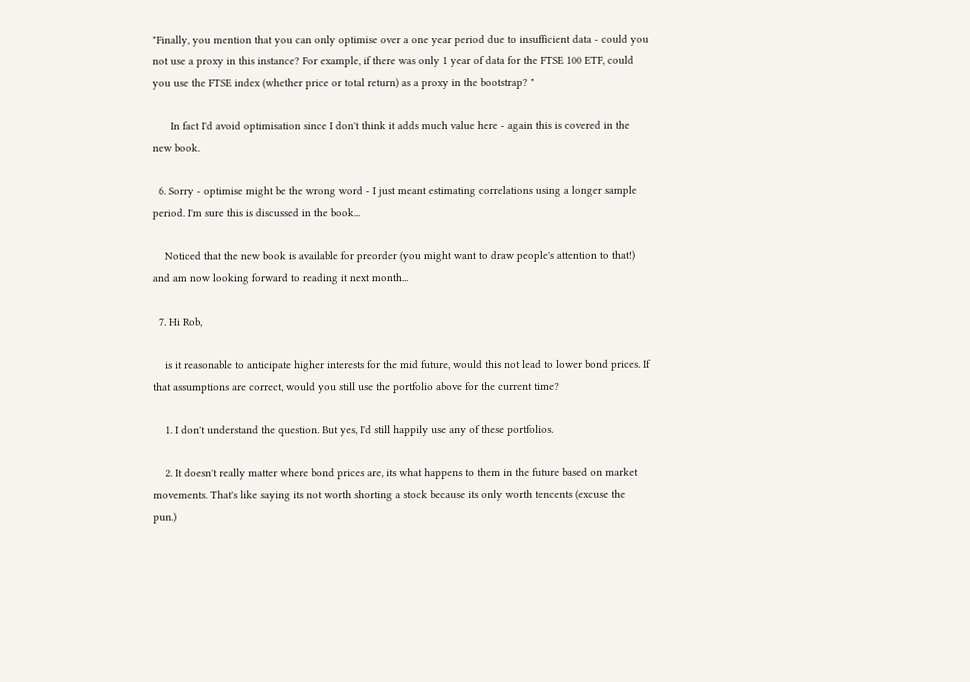"Finally, you mention that you can only optimise over a one year period due to insufficient data - could you not use a proxy in this instance? For example, if there was only 1 year of data for the FTSE 100 ETF, could you use the FTSE index (whether price or total return) as a proxy in the bootstrap? "

      In fact I'd avoid optimisation since I don't think it adds much value here - again this is covered in the new book.

  6. Sorry - optimise might be the wrong word - I just meant estimating correlations using a longer sample period. I'm sure this is discussed in the book...

    Noticed that the new book is available for preorder (you might want to draw people's attention to that!) and am now looking forward to reading it next month...

  7. Hi Rob,

    is it reasonable to anticipate higher interests for the mid future, would this not lead to lower bond prices. If that assumptions are correct, would you still use the portfolio above for the current time?

    1. I don't understand the question. But yes, I'd still happily use any of these portfolios.

    2. It doesn't really matter where bond prices are, its what happens to them in the future based on market movements. That's like saying its not worth shorting a stock because its only worth tencents (excuse the pun.)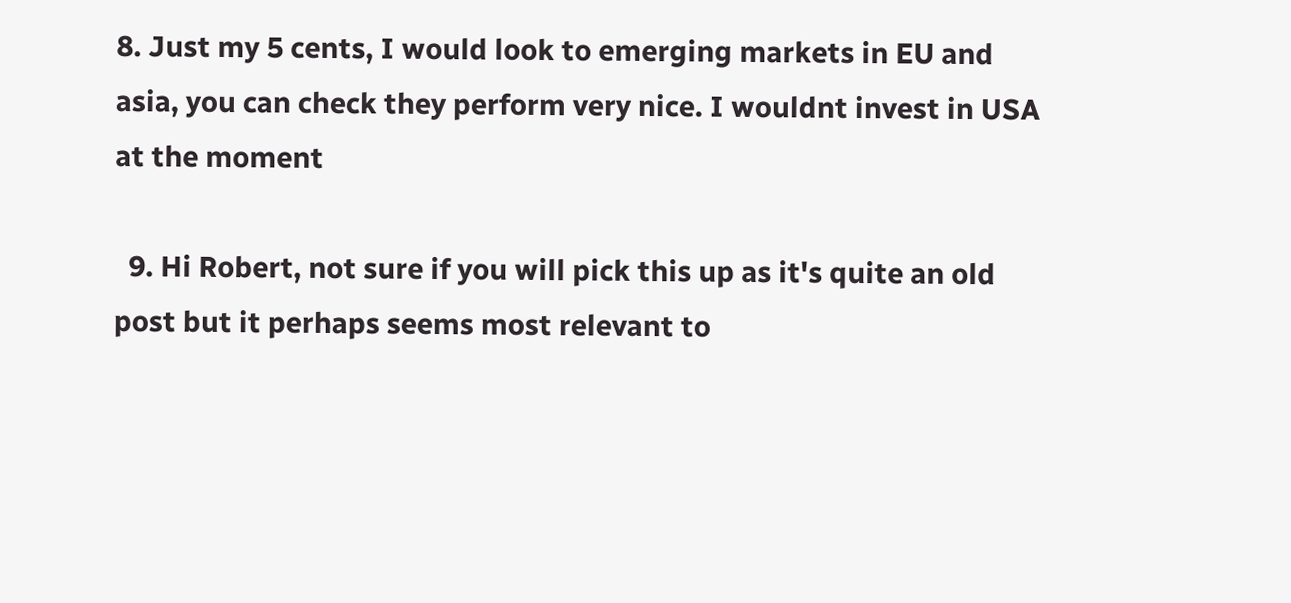8. Just my 5 cents, I would look to emerging markets in EU and asia, you can check they perform very nice. I wouldnt invest in USA at the moment

  9. Hi Robert, not sure if you will pick this up as it's quite an old post but it perhaps seems most relevant to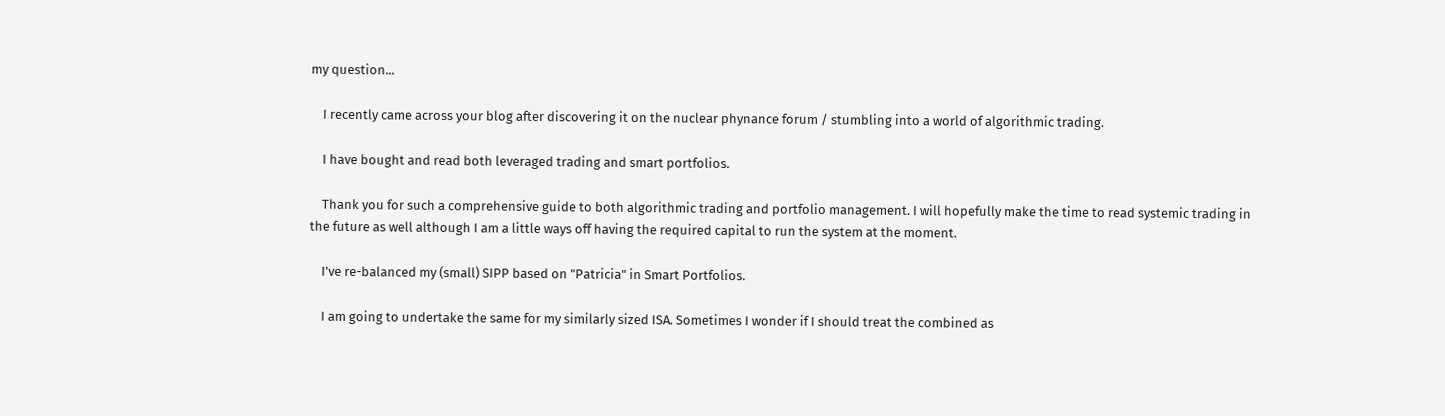my question...

    I recently came across your blog after discovering it on the nuclear phynance forum / stumbling into a world of algorithmic trading.

    I have bought and read both leveraged trading and smart portfolios.

    Thank you for such a comprehensive guide to both algorithmic trading and portfolio management. I will hopefully make the time to read systemic trading in the future as well although I am a little ways off having the required capital to run the system at the moment.

    I've re-balanced my (small) SIPP based on "Patricia" in Smart Portfolios.

    I am going to undertake the same for my similarly sized ISA. Sometimes I wonder if I should treat the combined as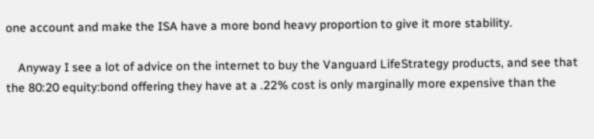one account and make the ISA have a more bond heavy proportion to give it more stability.

    Anyway I see a lot of advice on the internet to buy the Vanguard LifeStrategy products, and see that the 80:20 equity:bond offering they have at a .22% cost is only marginally more expensive than the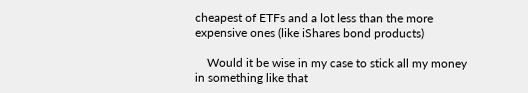cheapest of ETFs and a lot less than the more expensive ones (like iShares bond products)

    Would it be wise in my case to stick all my money in something like that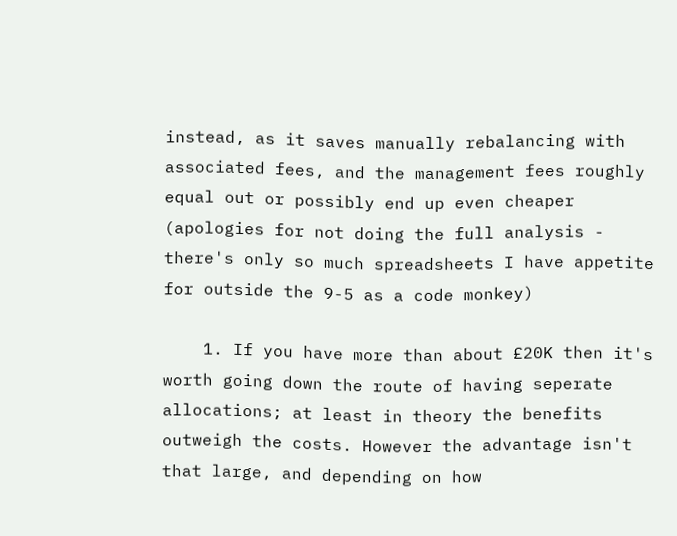instead, as it saves manually rebalancing with associated fees, and the management fees roughly equal out or possibly end up even cheaper (apologies for not doing the full analysis - there's only so much spreadsheets I have appetite for outside the 9-5 as a code monkey)

    1. If you have more than about £20K then it's worth going down the route of having seperate allocations; at least in theory the benefits outweigh the costs. However the advantage isn't that large, and depending on how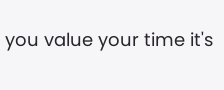you value your time it's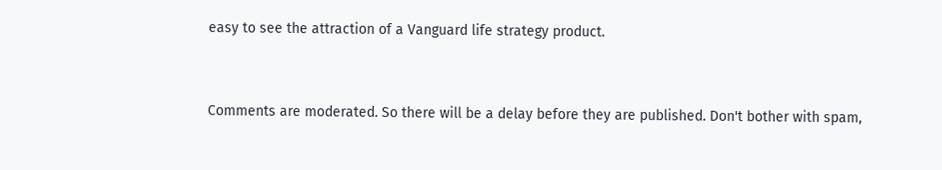easy to see the attraction of a Vanguard life strategy product.


Comments are moderated. So there will be a delay before they are published. Don't bother with spam,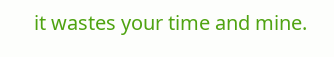it wastes your time and mine.